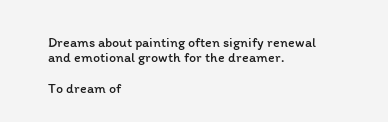Dreams about painting often signify renewal and emotional growth for the dreamer.

To dream of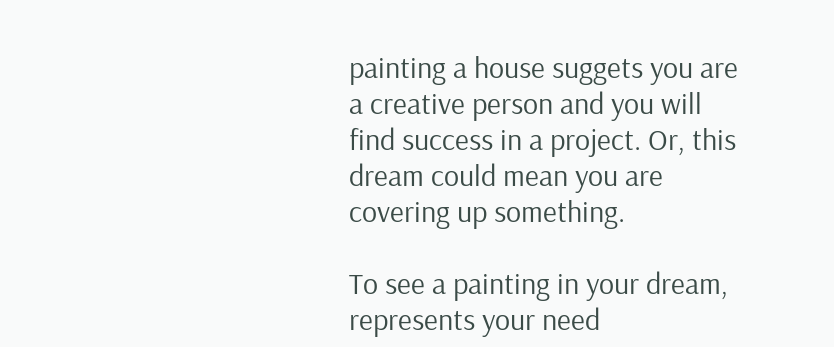painting a house suggets you are a creative person and you will find success in a project. Or, this dream could mean you are covering up something.

To see a painting in your dream, represents your need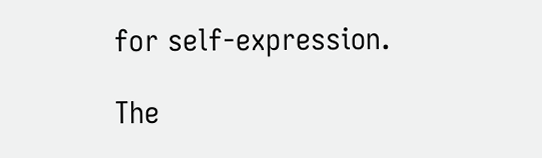for self-expression.

The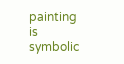painting is symbolic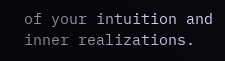of your intuition and inner realizations.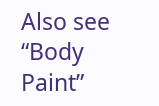Also see “Body Paint”